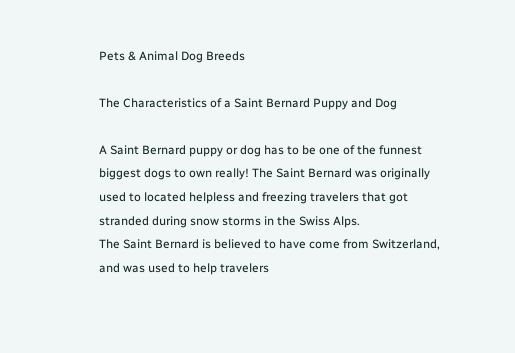Pets & Animal Dog Breeds

The Characteristics of a Saint Bernard Puppy and Dog

A Saint Bernard puppy or dog has to be one of the funnest biggest dogs to own really! The Saint Bernard was originally used to located helpless and freezing travelers that got stranded during snow storms in the Swiss Alps.
The Saint Bernard is believed to have come from Switzerland, and was used to help travelers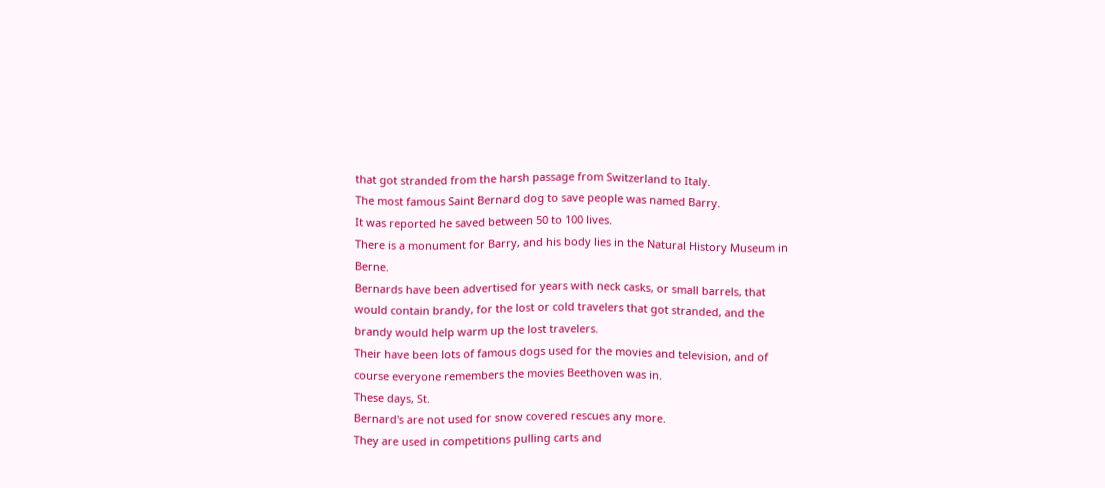that got stranded from the harsh passage from Switzerland to Italy.
The most famous Saint Bernard dog to save people was named Barry.
It was reported he saved between 50 to 100 lives.
There is a monument for Barry, and his body lies in the Natural History Museum in Berne.
Bernards have been advertised for years with neck casks, or small barrels, that would contain brandy, for the lost or cold travelers that got stranded, and the brandy would help warm up the lost travelers.
Their have been lots of famous dogs used for the movies and television, and of course everyone remembers the movies Beethoven was in.
These days, St.
Bernard's are not used for snow covered rescues any more.
They are used in competitions pulling carts and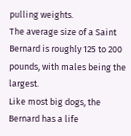pulling weights.
The average size of a Saint Bernard is roughly 125 to 200 pounds, with males being the largest.
Like most big dogs, the Bernard has a life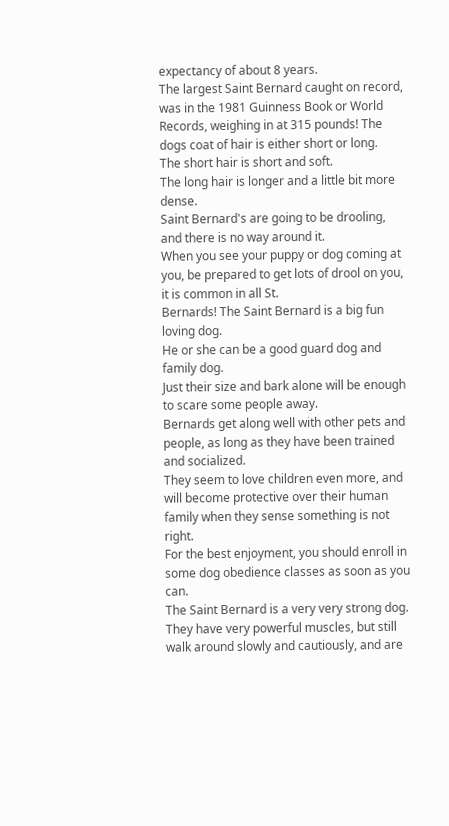expectancy of about 8 years.
The largest Saint Bernard caught on record, was in the 1981 Guinness Book or World Records, weighing in at 315 pounds! The dogs coat of hair is either short or long.
The short hair is short and soft.
The long hair is longer and a little bit more dense.
Saint Bernard's are going to be drooling, and there is no way around it.
When you see your puppy or dog coming at you, be prepared to get lots of drool on you, it is common in all St.
Bernards! The Saint Bernard is a big fun loving dog.
He or she can be a good guard dog and family dog.
Just their size and bark alone will be enough to scare some people away.
Bernards get along well with other pets and people, as long as they have been trained and socialized.
They seem to love children even more, and will become protective over their human family when they sense something is not right.
For the best enjoyment, you should enroll in some dog obedience classes as soon as you can.
The Saint Bernard is a very very strong dog.
They have very powerful muscles, but still walk around slowly and cautiously, and are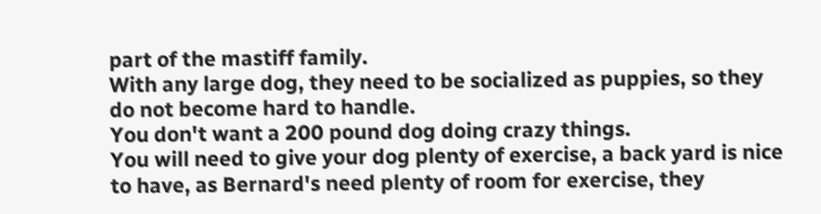part of the mastiff family.
With any large dog, they need to be socialized as puppies, so they do not become hard to handle.
You don't want a 200 pound dog doing crazy things.
You will need to give your dog plenty of exercise, a back yard is nice to have, as Bernard's need plenty of room for exercise, they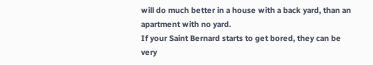will do much better in a house with a back yard, than an apartment with no yard.
If your Saint Bernard starts to get bored, they can be very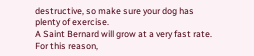destructive, so make sure your dog has plenty of exercise.
A Saint Bernard will grow at a very fast rate.
For this reason,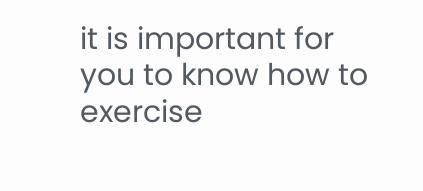it is important for you to know how to exercise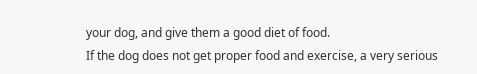your dog, and give them a good diet of food.
If the dog does not get proper food and exercise, a very serious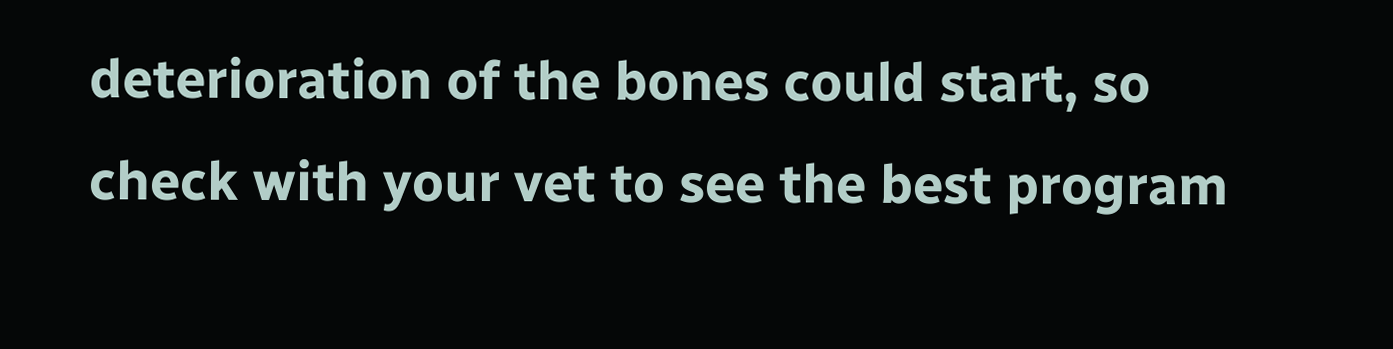deterioration of the bones could start, so check with your vet to see the best program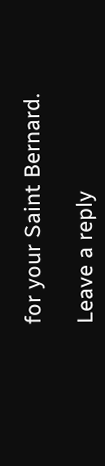for your Saint Bernard.

Leave a reply